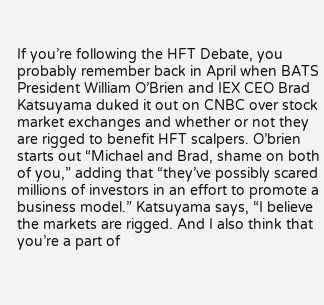If you’re following the HFT Debate, you probably remember back in April when BATS President William O’Brien and IEX CEO Brad Katsuyama duked it out on CNBC over stock market exchanges and whether or not they are rigged to benefit HFT scalpers. O’brien starts out “Michael and Brad, shame on both of you,” adding that “they’ve possibly scared millions of investors in an effort to promote a business model.” Katsuyama says, “I believe the markets are rigged. And I also think that you’re a part of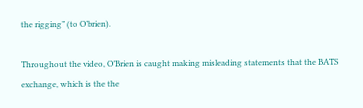the rigging” (to O’brien).

Throughout the video, O’Brien is caught making misleading statements that the BATS exchange, which is the the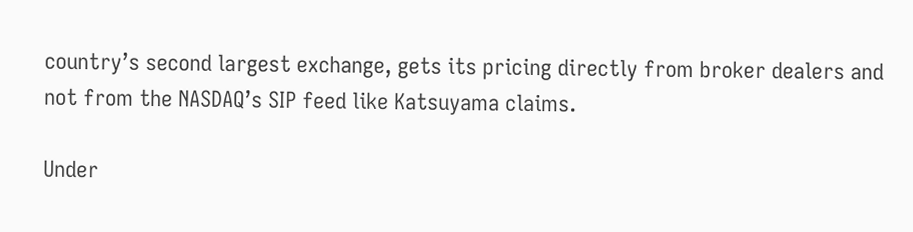country’s second largest exchange, gets its pricing directly from broker dealers and not from the NASDAQ’s SIP feed like Katsuyama claims.

Under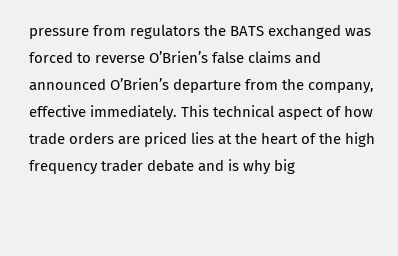pressure from regulators the BATS exchanged was forced to reverse O’Brien’s false claims and announced O’Brien’s departure from the company, effective immediately. This technical aspect of how trade orders are priced lies at the heart of the high frequency trader debate and is why big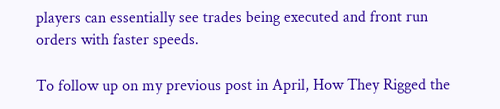players can essentially see trades being executed and front run orders with faster speeds.

To follow up on my previous post in April, How They Rigged the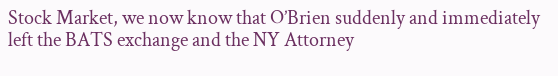Stock Market, we now know that O’Brien suddenly and immediately left the BATS exchange and the NY Attorney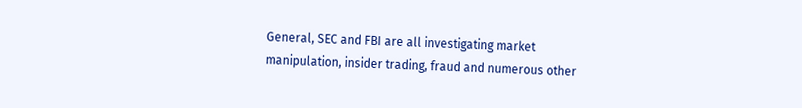General, SEC and FBI are all investigating market manipulation, insider trading, fraud and numerous other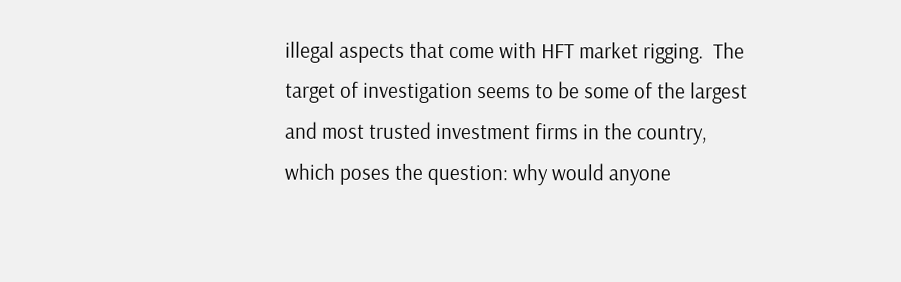illegal aspects that come with HFT market rigging.  The target of investigation seems to be some of the largest and most trusted investment firms in the country, which poses the question: why would anyone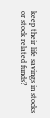keep their life savings in stocks or stock related funds?